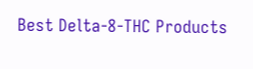Best Delta-8-THC Products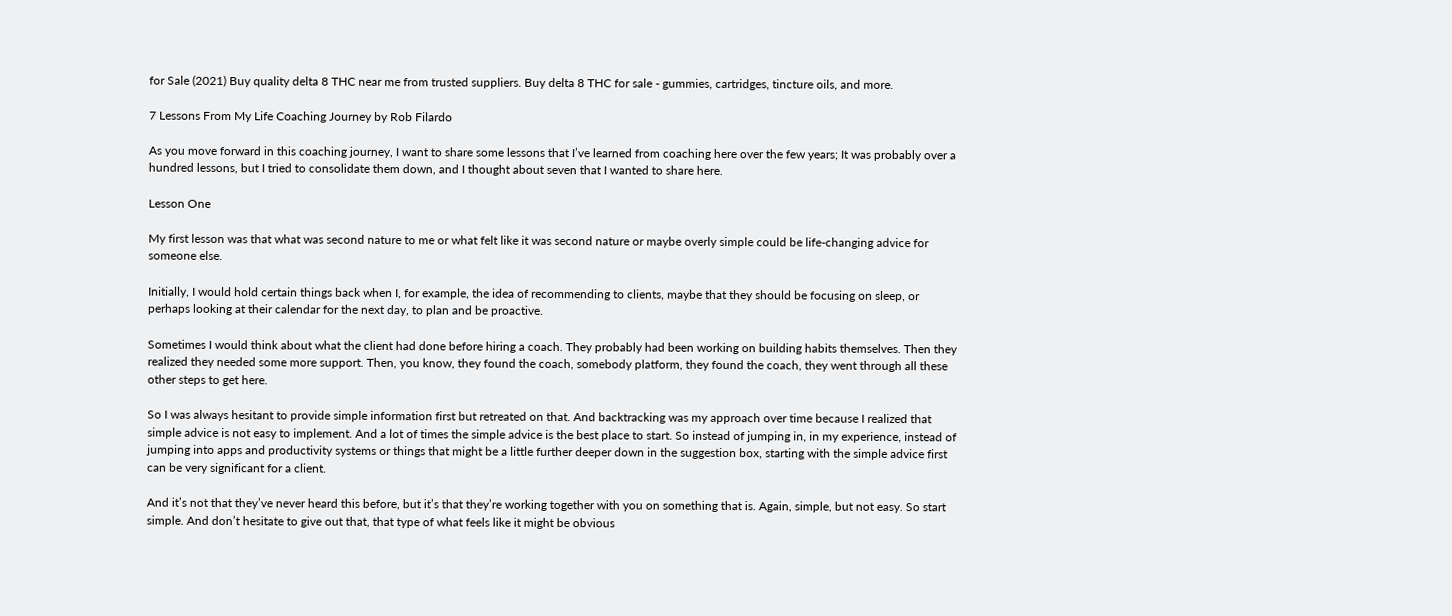for Sale (2021) Buy quality delta 8 THC near me from trusted suppliers. Buy delta 8 THC for sale - gummies, cartridges, tincture oils, and more.

7 Lessons From My Life Coaching Journey by Rob Filardo

As you move forward in this coaching journey, I want to share some lessons that I’ve learned from coaching here over the few years; It was probably over a hundred lessons, but I tried to consolidate them down, and I thought about seven that I wanted to share here.

Lesson One

My first lesson was that what was second nature to me or what felt like it was second nature or maybe overly simple could be life-changing advice for someone else.

Initially, I would hold certain things back when I, for example, the idea of recommending to clients, maybe that they should be focusing on sleep, or perhaps looking at their calendar for the next day, to plan and be proactive.

Sometimes I would think about what the client had done before hiring a coach. They probably had been working on building habits themselves. Then they realized they needed some more support. Then, you know, they found the coach, somebody platform, they found the coach, they went through all these other steps to get here.

So I was always hesitant to provide simple information first but retreated on that. And backtracking was my approach over time because I realized that simple advice is not easy to implement. And a lot of times the simple advice is the best place to start. So instead of jumping in, in my experience, instead of jumping into apps and productivity systems or things that might be a little further deeper down in the suggestion box, starting with the simple advice first can be very significant for a client.

And it’s not that they’ve never heard this before, but it’s that they’re working together with you on something that is. Again, simple, but not easy. So start simple. And don’t hesitate to give out that, that type of what feels like it might be obvious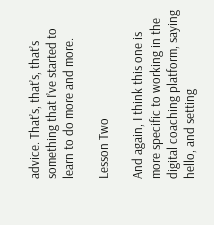advice. That’s, that’s, that’s something that I’ve started to learn to do more and more.

Lesson Two

And again, I think this one is more specific to working in the digital coaching platform, saying hello, and setting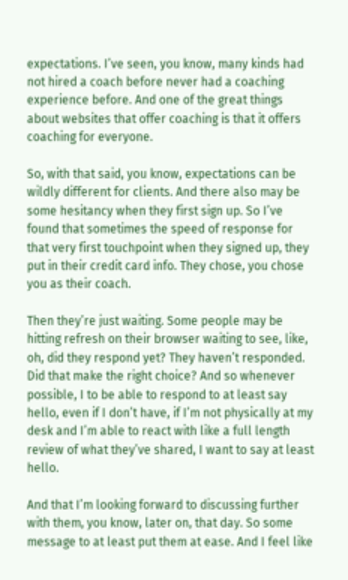expectations. I’ve seen, you know, many kinds had not hired a coach before never had a coaching experience before. And one of the great things about websites that offer coaching is that it offers coaching for everyone.

So, with that said, you know, expectations can be wildly different for clients. And there also may be some hesitancy when they first sign up. So I’ve found that sometimes the speed of response for that very first touchpoint when they signed up, they put in their credit card info. They chose, you chose you as their coach.

Then they’re just waiting. Some people may be hitting refresh on their browser waiting to see, like, oh, did they respond yet? They haven’t responded. Did that make the right choice? And so whenever possible, I to be able to respond to at least say hello, even if I don’t have, if I’m not physically at my desk and I’m able to react with like a full length review of what they’ve shared, I want to say at least hello.

And that I’m looking forward to discussing further with them, you know, later on, that day. So some message to at least put them at ease. And I feel like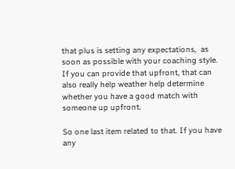that plus is setting any expectations,  as soon as possible with your coaching style. If you can provide that upfront, that can also really help weather help determine whether you have a good match with someone up upfront.

So one last item related to that. If you have any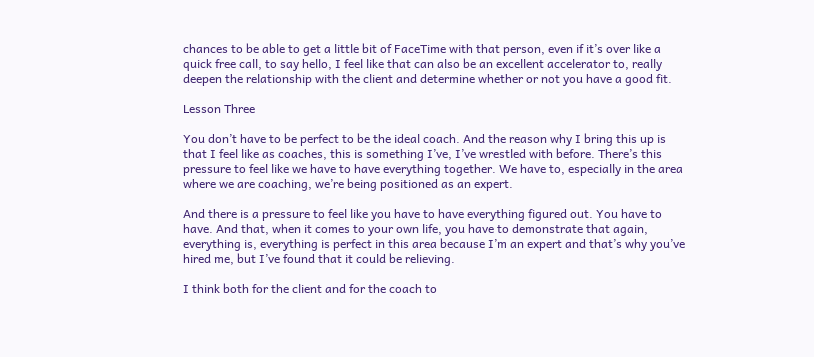chances to be able to get a little bit of FaceTime with that person, even if it’s over like a quick free call, to say hello, I feel like that can also be an excellent accelerator to, really deepen the relationship with the client and determine whether or not you have a good fit.

Lesson Three

You don’t have to be perfect to be the ideal coach. And the reason why I bring this up is that I feel like as coaches, this is something I’ve, I’ve wrestled with before. There’s this pressure to feel like we have to have everything together. We have to, especially in the area where we are coaching, we’re being positioned as an expert.

And there is a pressure to feel like you have to have everything figured out. You have to have. And that, when it comes to your own life, you have to demonstrate that again, everything is, everything is perfect in this area because I’m an expert and that’s why you’ve hired me, but I’ve found that it could be relieving.

I think both for the client and for the coach to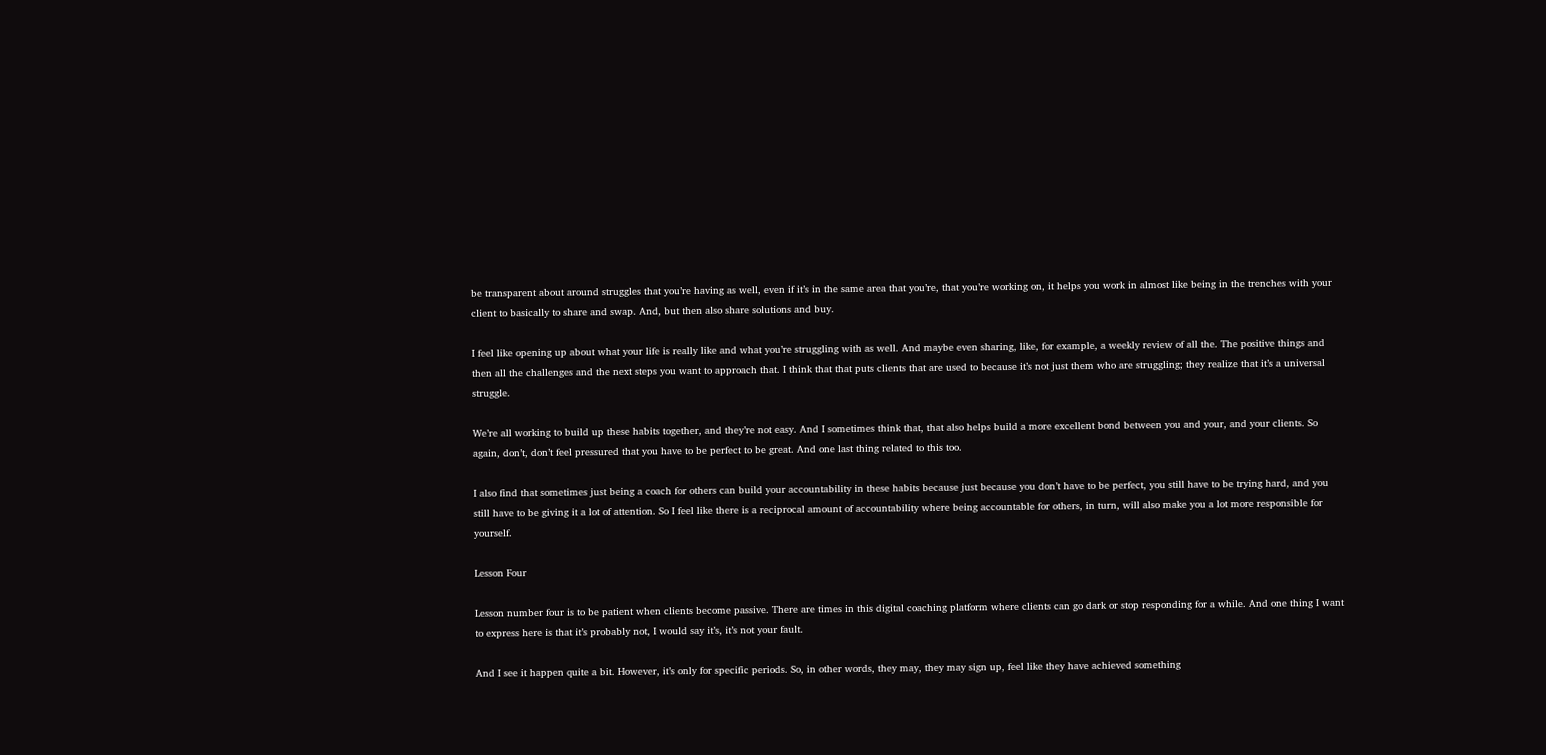be transparent about around struggles that you’re having as well, even if it’s in the same area that you’re, that you’re working on, it helps you work in almost like being in the trenches with your client to basically to share and swap. And, but then also share solutions and buy.

I feel like opening up about what your life is really like and what you’re struggling with as well. And maybe even sharing, like, for example, a weekly review of all the. The positive things and then all the challenges and the next steps you want to approach that. I think that that puts clients that are used to because it’s not just them who are struggling; they realize that it’s a universal struggle.

We’re all working to build up these habits together, and they’re not easy. And I sometimes think that, that also helps build a more excellent bond between you and your, and your clients. So again, don’t, don’t feel pressured that you have to be perfect to be great. And one last thing related to this too.

I also find that sometimes just being a coach for others can build your accountability in these habits because just because you don’t have to be perfect, you still have to be trying hard, and you still have to be giving it a lot of attention. So I feel like there is a reciprocal amount of accountability where being accountable for others, in turn, will also make you a lot more responsible for yourself.

Lesson Four

Lesson number four is to be patient when clients become passive. There are times in this digital coaching platform where clients can go dark or stop responding for a while. And one thing I want to express here is that it’s probably not, I would say it’s, it’s not your fault.

And I see it happen quite a bit. However, it’s only for specific periods. So, in other words, they may, they may sign up, feel like they have achieved something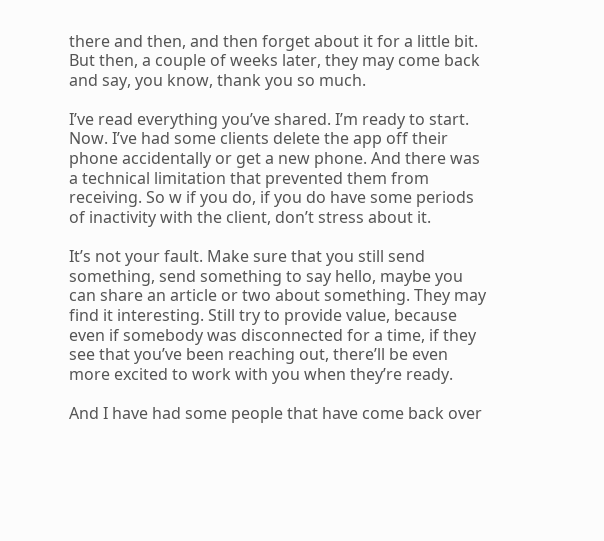there and then, and then forget about it for a little bit. But then, a couple of weeks later, they may come back and say, you know, thank you so much.

I’ve read everything you’ve shared. I’m ready to start. Now. I’ve had some clients delete the app off their phone accidentally or get a new phone. And there was a technical limitation that prevented them from receiving. So w if you do, if you do have some periods of inactivity with the client, don’t stress about it.

It’s not your fault. Make sure that you still send something, send something to say hello, maybe you can share an article or two about something. They may find it interesting. Still try to provide value, because even if somebody was disconnected for a time, if they see that you’ve been reaching out, there’ll be even more excited to work with you when they’re ready.

And I have had some people that have come back over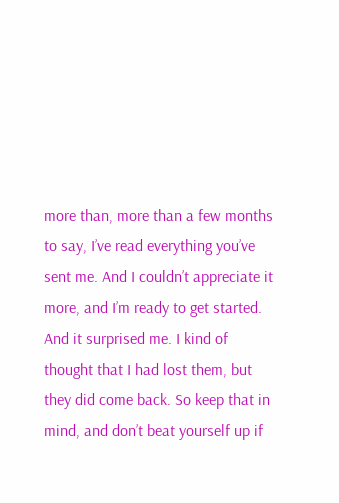more than, more than a few months to say, I’ve read everything you’ve sent me. And I couldn’t appreciate it more, and I’m ready to get started. And it surprised me. I kind of thought that I had lost them, but they did come back. So keep that in mind, and don’t beat yourself up if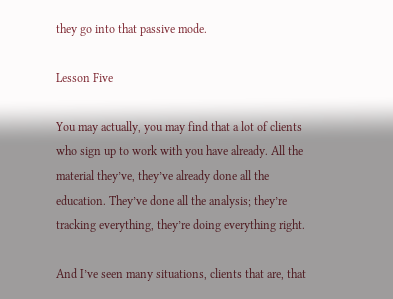they go into that passive mode.

Lesson Five

You may actually, you may find that a lot of clients who sign up to work with you have already. All the material they’ve, they’ve already done all the education. They’ve done all the analysis; they’re tracking everything, they’re doing everything right.

And I’ve seen many situations, clients that are, that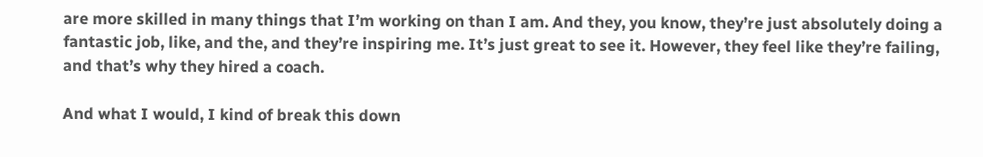are more skilled in many things that I’m working on than I am. And they, you know, they’re just absolutely doing a fantastic job, like, and the, and they’re inspiring me. It’s just great to see it. However, they feel like they’re failing, and that’s why they hired a coach.

And what I would, I kind of break this down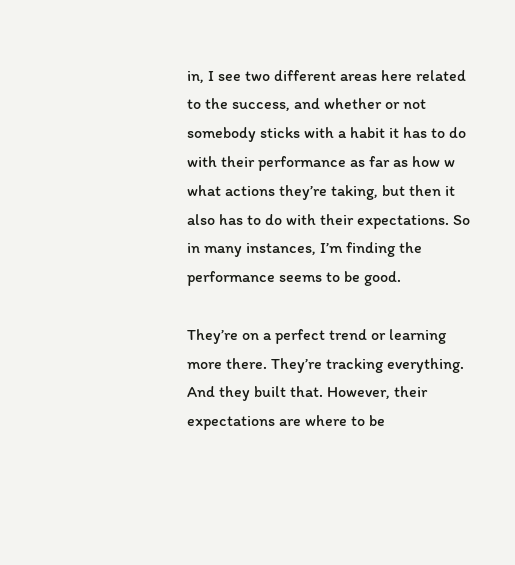in, I see two different areas here related to the success, and whether or not somebody sticks with a habit it has to do with their performance as far as how w what actions they’re taking, but then it also has to do with their expectations. So in many instances, I’m finding the performance seems to be good.

They’re on a perfect trend or learning more there. They’re tracking everything. And they built that. However, their expectations are where to be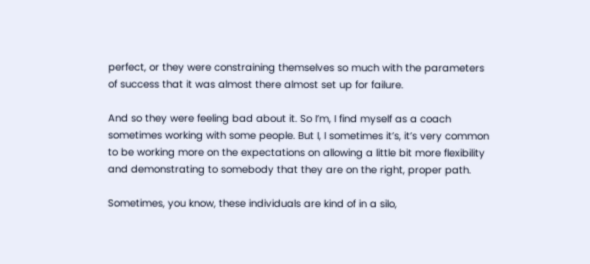perfect, or they were constraining themselves so much with the parameters of success that it was almost there almost set up for failure.

And so they were feeling bad about it. So I’m, I find myself as a coach sometimes working with some people. But I, I sometimes it’s, it’s very common to be working more on the expectations on allowing a little bit more flexibility and demonstrating to somebody that they are on the right, proper path.

Sometimes, you know, these individuals are kind of in a silo,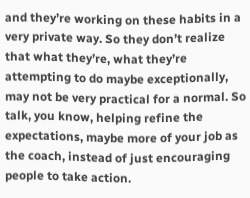and they’re working on these habits in a very private way. So they don’t realize that what they’re, what they’re attempting to do maybe exceptionally, may not be very practical for a normal. So talk, you know, helping refine the expectations, maybe more of your job as the coach, instead of just encouraging people to take action.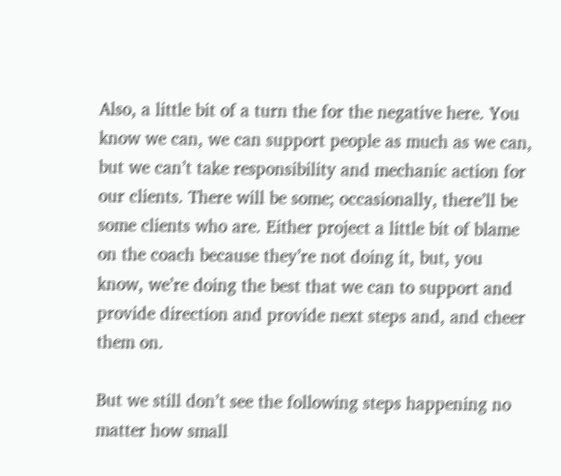Also, a little bit of a turn the for the negative here. You know we can, we can support people as much as we can, but we can’t take responsibility and mechanic action for our clients. There will be some; occasionally, there’ll be some clients who are. Either project a little bit of blame on the coach because they’re not doing it, but, you know, we’re doing the best that we can to support and provide direction and provide next steps and, and cheer them on.

But we still don’t see the following steps happening no matter how small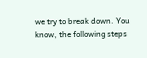we try to break down. You know, the following steps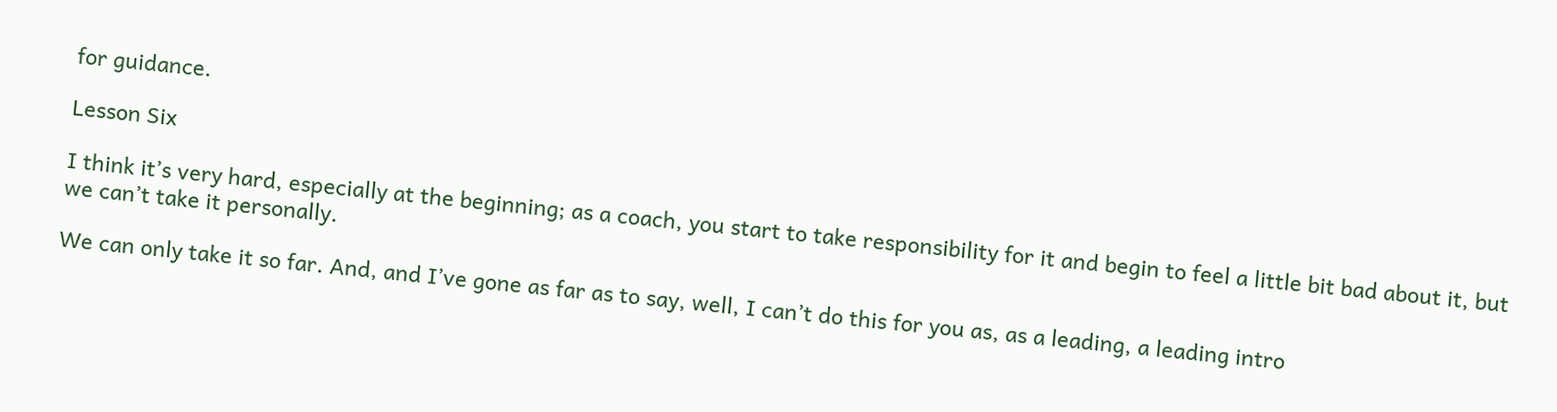for guidance.

Lesson Six

I think it’s very hard, especially at the beginning; as a coach, you start to take responsibility for it and begin to feel a little bit bad about it, but we can’t take it personally.

We can only take it so far. And, and I’ve gone as far as to say, well, I can’t do this for you as, as a leading, a leading intro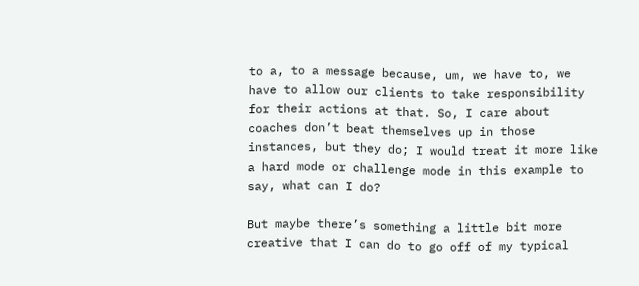to a, to a message because, um, we have to, we have to allow our clients to take responsibility for their actions at that. So, I care about coaches don’t beat themselves up in those instances, but they do; I would treat it more like a hard mode or challenge mode in this example to say, what can I do?

But maybe there’s something a little bit more creative that I can do to go off of my typical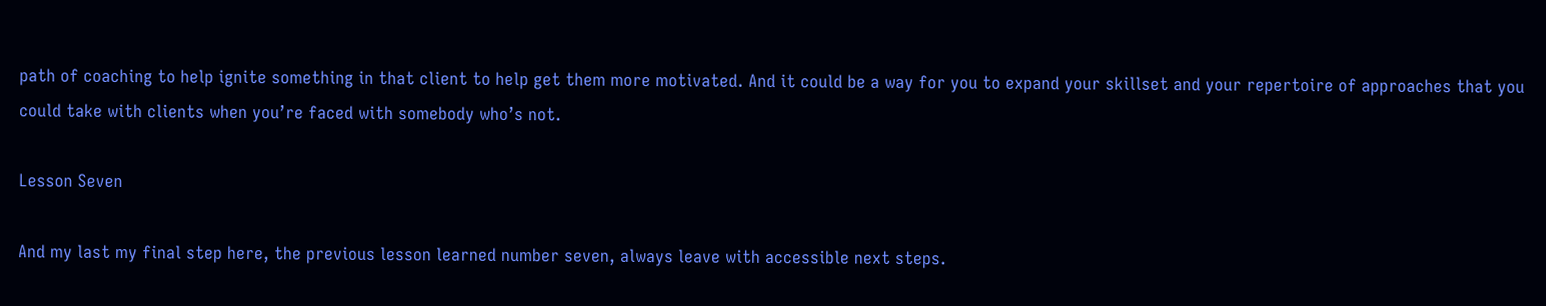path of coaching to help ignite something in that client to help get them more motivated. And it could be a way for you to expand your skillset and your repertoire of approaches that you could take with clients when you’re faced with somebody who’s not.

Lesson Seven

And my last my final step here, the previous lesson learned number seven, always leave with accessible next steps.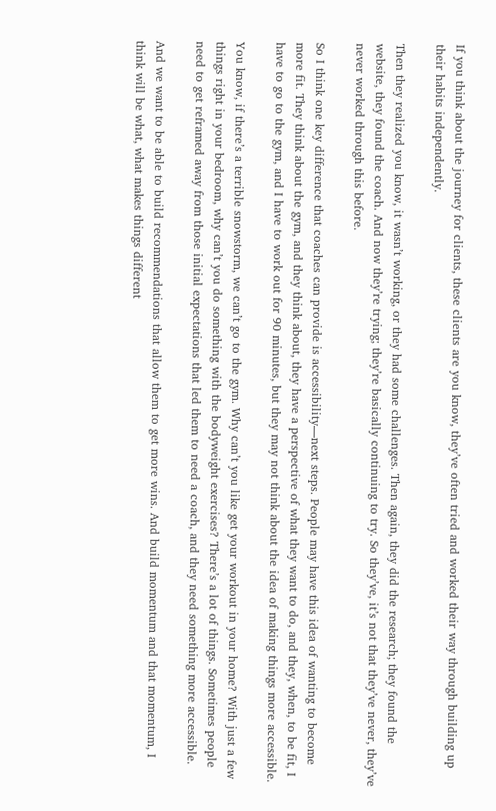If you think about the journey for clients, these clients are you know, they’ve often tried and worked their way through building up their habits independently.

Then they realized you know, it wasn’t working, or they had some challenges. Then again, they did the research; they found the website, they found the coach. And now they’re trying; they’re basically continuing to try. So they’ve, it’s not that they’ve never, they’ve never worked through this before.

So I think one key difference that coaches can provide is accessibility—next steps. People may have this idea of wanting to become more fit. They think about the gym, and they think about, they have a perspective of what they want to do, and they, when, to be fit, I have to go to the gym, and I have to work out for 90 minutes, but they may not think about the idea of making things more accessible.

You know, if there’s a terrible snowstorm, we can’t go to the gym. Why can’t you like get your workout in your home? With just a few things right in your bedroom, why can’t you do something with the bodyweight exercises? There’s a lot of things. Sometimes people need to get reframed away from those initial expectations that led them to need a coach, and they need something more accessible.

And we want to be able to build recommendations that allow them to get more wins. And build momentum and that momentum, I think will be what, what makes things different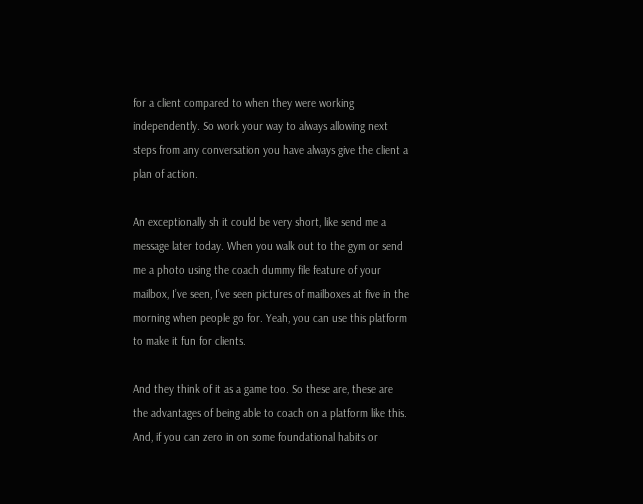for a client compared to when they were working independently. So work your way to always allowing next steps from any conversation you have always give the client a plan of action.

An exceptionally sh it could be very short, like send me a message later today. When you walk out to the gym or send me a photo using the coach dummy file feature of your mailbox, I’ve seen, I’ve seen pictures of mailboxes at five in the morning when people go for. Yeah, you can use this platform to make it fun for clients.

And they think of it as a game too. So these are, these are the advantages of being able to coach on a platform like this. And, if you can zero in on some foundational habits or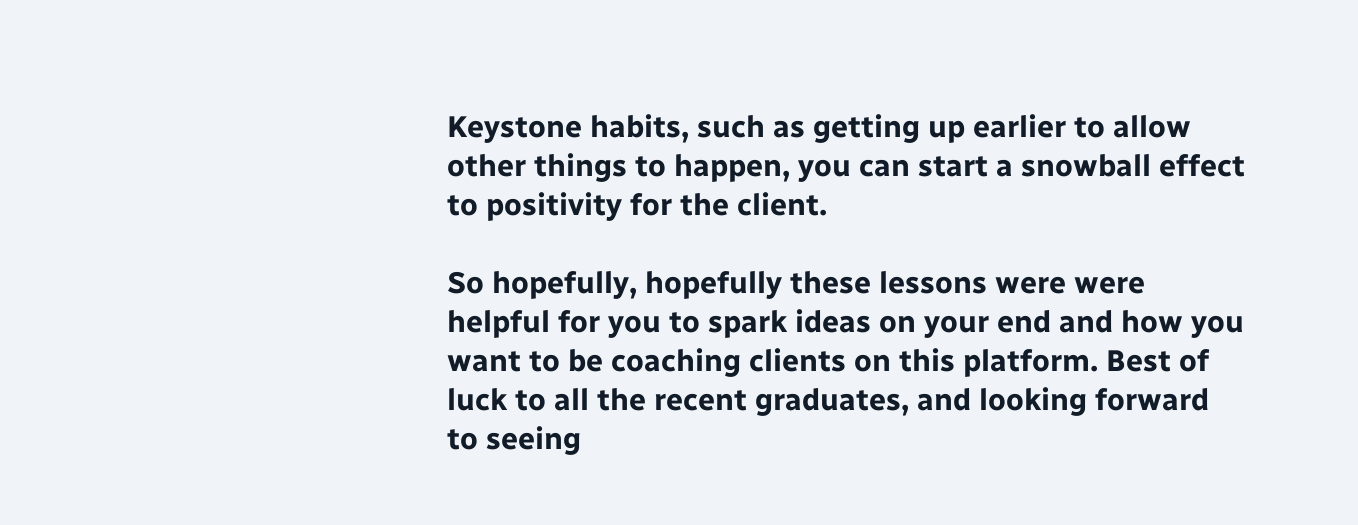Keystone habits, such as getting up earlier to allow other things to happen, you can start a snowball effect to positivity for the client.

So hopefully, hopefully these lessons were were helpful for you to spark ideas on your end and how you want to be coaching clients on this platform. Best of luck to all the recent graduates, and looking forward to seeing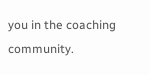you in the coaching community.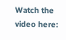Watch the video here: